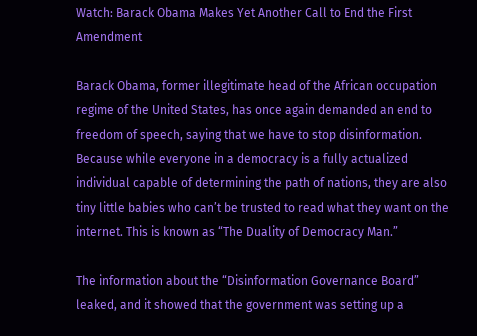Watch: Barack Obama Makes Yet Another Call to End the First Amendment

Barack Obama, former illegitimate head of the African occupation regime of the United States, has once again demanded an end to freedom of speech, saying that we have to stop disinformation. Because while everyone in a democracy is a fully actualized individual capable of determining the path of nations, they are also tiny little babies who can’t be trusted to read what they want on the internet. This is known as “The Duality of Democracy Man.”

The information about the “Disinformation Governance Board” leaked, and it showed that the government was setting up a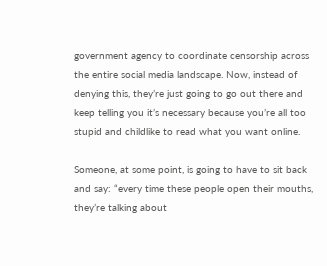government agency to coordinate censorship across the entire social media landscape. Now, instead of denying this, they’re just going to go out there and keep telling you it’s necessary because you’re all too stupid and childlike to read what you want online.

Someone, at some point, is going to have to sit back and say: “every time these people open their mouths, they’re talking about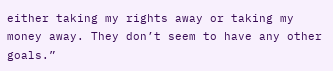either taking my rights away or taking my money away. They don’t seem to have any other goals.”